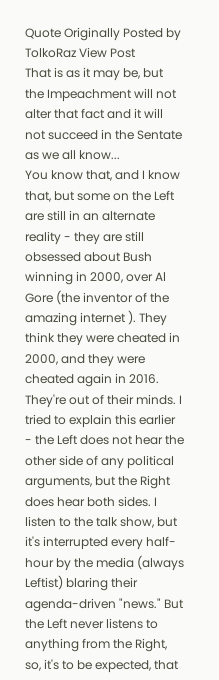Quote Originally Posted by TolkoRaz View Post
That is as it may be, but the Impeachment will not alter that fact and it will not succeed in the Sentate as we all know...
You know that, and I know that, but some on the Left are still in an alternate reality - they are still obsessed about Bush winning in 2000, over Al Gore (the inventor of the amazing internet ). They think they were cheated in 2000, and they were cheated again in 2016. They're out of their minds. I tried to explain this earlier - the Left does not hear the other side of any political arguments, but the Right does hear both sides. I listen to the talk show, but it's interrupted every half-hour by the media (always Leftist) blaring their agenda-driven "news." But the Left never listens to anything from the Right, so, it's to be expected, that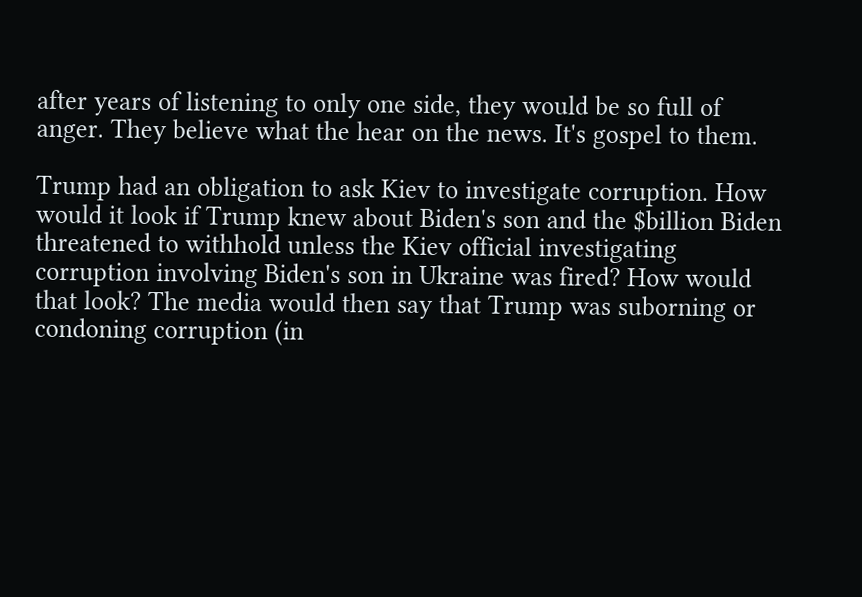after years of listening to only one side, they would be so full of anger. They believe what the hear on the news. It's gospel to them.

Trump had an obligation to ask Kiev to investigate corruption. How would it look if Trump knew about Biden's son and the $billion Biden threatened to withhold unless the Kiev official investigating corruption involving Biden's son in Ukraine was fired? How would that look? The media would then say that Trump was suborning or condoning corruption (in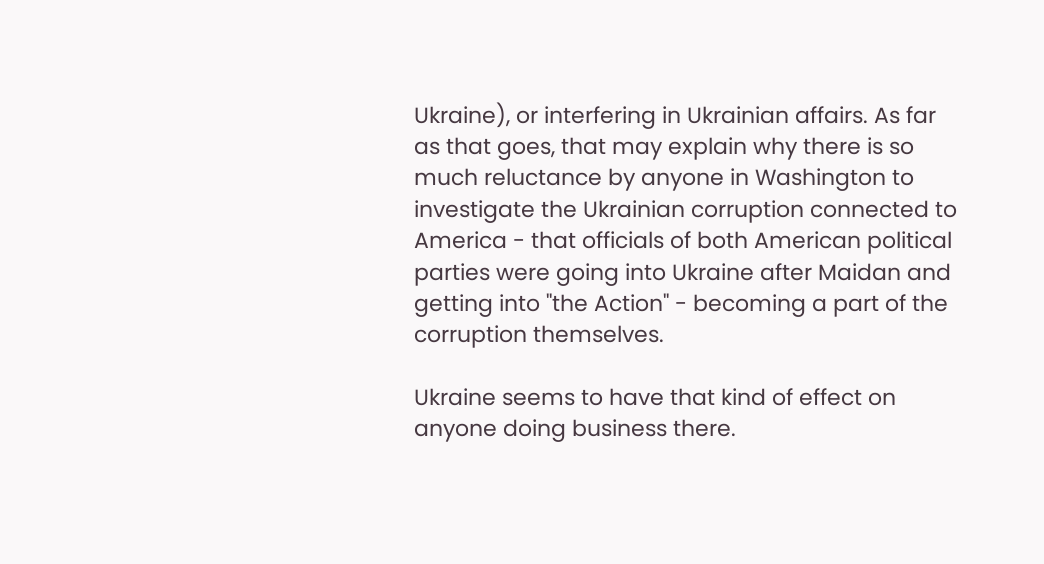Ukraine), or interfering in Ukrainian affairs. As far as that goes, that may explain why there is so much reluctance by anyone in Washington to investigate the Ukrainian corruption connected to America - that officials of both American political parties were going into Ukraine after Maidan and getting into "the Action" - becoming a part of the corruption themselves.

Ukraine seems to have that kind of effect on anyone doing business there.